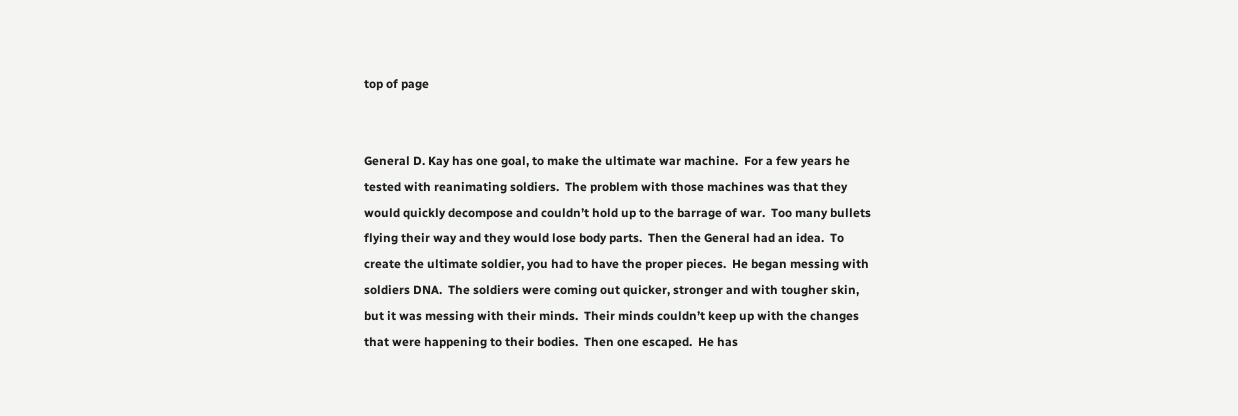top of page


General D. Kay has one goal, to make the ultimate war machine.  For a few years he tested with reanimating soldiers.  The problem with those machines was that they would quickly decompose and couldn’t hold up to the barrage of war.  Too many bullets flying their way and they would lose body parts.  Then the General had an idea.  To create the ultimate soldier, you had to have the proper pieces.  He began messing with soldiers DNA.  The soldiers were coming out quicker, stronger and with tougher skin, but it was messing with their minds.  Their minds couldn’t keep up with the changes that were happening to their bodies.  Then one escaped.  He has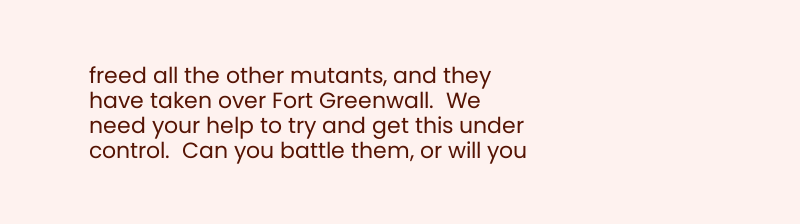freed all the other mutants, and they have taken over Fort Greenwall.  We need your help to try and get this under control.  Can you battle them, or will you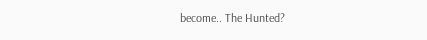become.. The Hunted?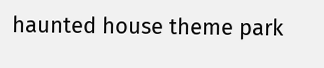haunted house theme park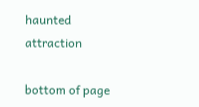haunted attraction

bottom of page